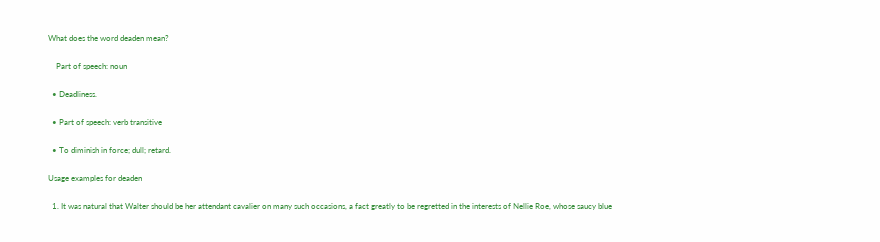What does the word deaden mean?

    Part of speech: noun

  • Deadliness.

  • Part of speech: verb transitive

  • To diminish in force; dull; retard.

Usage examples for deaden

  1. It was natural that Walter should be her attendant cavalier on many such occasions, a fact greatly to be regretted in the interests of Nellie Roe, whose saucy blue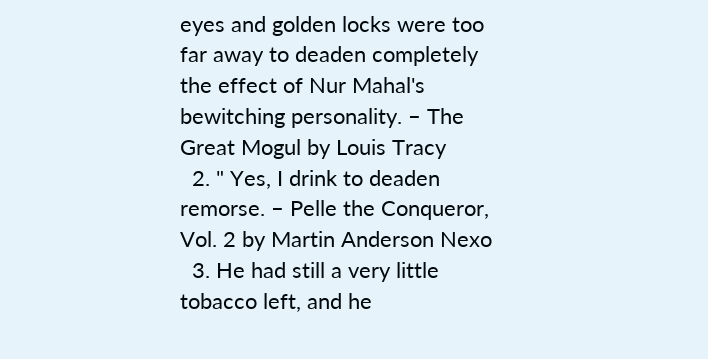eyes and golden locks were too far away to deaden completely the effect of Nur Mahal's bewitching personality. – The Great Mogul by Louis Tracy
  2. " Yes, I drink to deaden remorse. – Pelle the Conqueror, Vol. 2 by Martin Anderson Nexo
  3. He had still a very little tobacco left, and he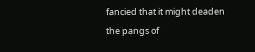fancied that it might deaden the pangs of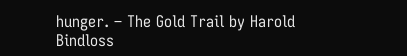hunger. – The Gold Trail by Harold Bindloss